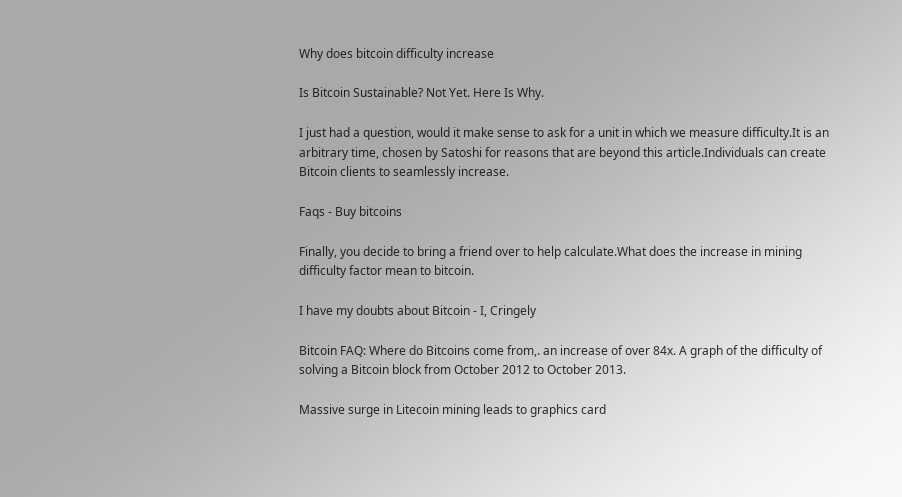Why does bitcoin difficulty increase

Is Bitcoin Sustainable? Not Yet. Here Is Why.

I just had a question, would it make sense to ask for a unit in which we measure difficulty.It is an arbitrary time, chosen by Satoshi for reasons that are beyond this article.Individuals can create Bitcoin clients to seamlessly increase.

Faqs - Buy bitcoins

Finally, you decide to bring a friend over to help calculate.What does the increase in mining difficulty factor mean to bitcoin.

I have my doubts about Bitcoin - I, Cringely

Bitcoin FAQ: Where do Bitcoins come from,. an increase of over 84x. A graph of the difficulty of solving a Bitcoin block from October 2012 to October 2013.

Massive surge in Litecoin mining leads to graphics card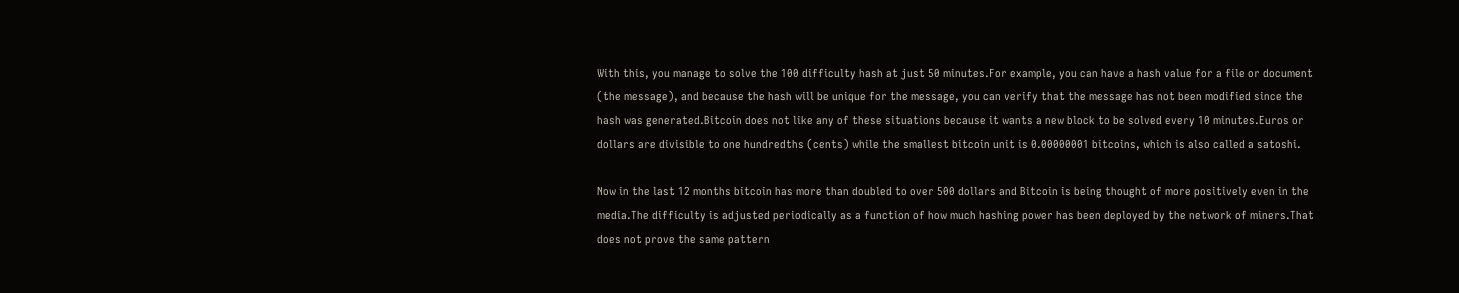With this, you manage to solve the 100 difficulty hash at just 50 minutes.For example, you can have a hash value for a file or document (the message), and because the hash will be unique for the message, you can verify that the message has not been modified since the hash was generated.Bitcoin does not like any of these situations because it wants a new block to be solved every 10 minutes.Euros or dollars are divisible to one hundredths (cents) while the smallest bitcoin unit is 0.00000001 bitcoins, which is also called a satoshi.

Now in the last 12 months bitcoin has more than doubled to over 500 dollars and Bitcoin is being thought of more positively even in the media.The difficulty is adjusted periodically as a function of how much hashing power has been deployed by the network of miners.That does not prove the same pattern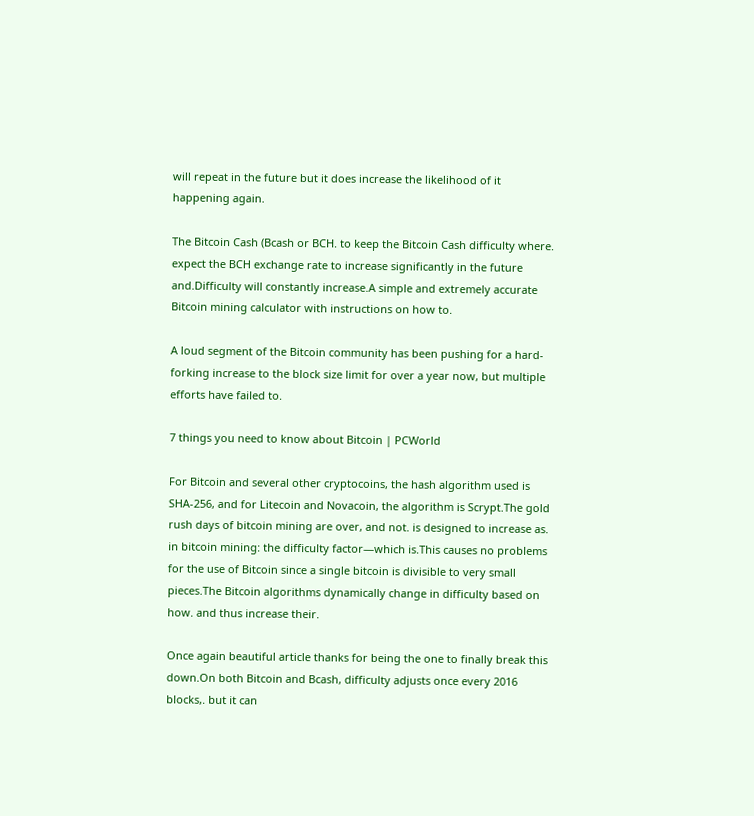will repeat in the future but it does increase the likelihood of it happening again.

The Bitcoin Cash (Bcash or BCH. to keep the Bitcoin Cash difficulty where. expect the BCH exchange rate to increase significantly in the future and.Difficulty will constantly increase.A simple and extremely accurate Bitcoin mining calculator with instructions on how to.

A loud segment of the Bitcoin community has been pushing for a hard-forking increase to the block size limit for over a year now, but multiple efforts have failed to.

7 things you need to know about Bitcoin | PCWorld

For Bitcoin and several other cryptocoins, the hash algorithm used is SHA-256, and for Litecoin and Novacoin, the algorithm is Scrypt.The gold rush days of bitcoin mining are over, and not. is designed to increase as. in bitcoin mining: the difficulty factor—which is.This causes no problems for the use of Bitcoin since a single bitcoin is divisible to very small pieces.The Bitcoin algorithms dynamically change in difficulty based on how. and thus increase their.

Once again beautiful article thanks for being the one to finally break this down.On both Bitcoin and Bcash, difficulty adjusts once every 2016 blocks,. but it can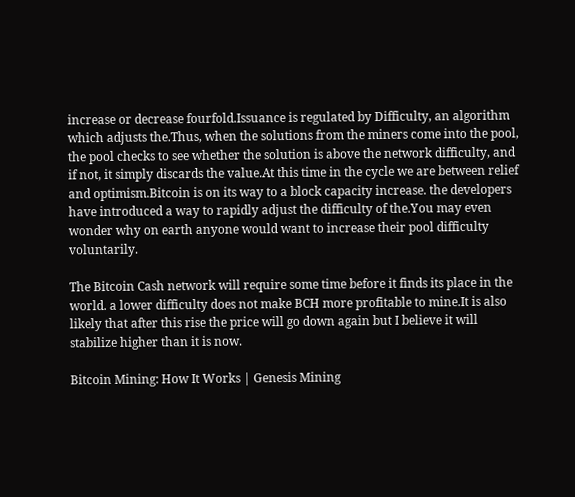increase or decrease fourfold.Issuance is regulated by Difficulty, an algorithm which adjusts the.Thus, when the solutions from the miners come into the pool, the pool checks to see whether the solution is above the network difficulty, and if not, it simply discards the value.At this time in the cycle we are between relief and optimism.Bitcoin is on its way to a block capacity increase. the developers have introduced a way to rapidly adjust the difficulty of the.You may even wonder why on earth anyone would want to increase their pool difficulty voluntarily.

The Bitcoin Cash network will require some time before it finds its place in the world. a lower difficulty does not make BCH more profitable to mine.It is also likely that after this rise the price will go down again but I believe it will stabilize higher than it is now.

Bitcoin Mining: How It Works | Genesis Mining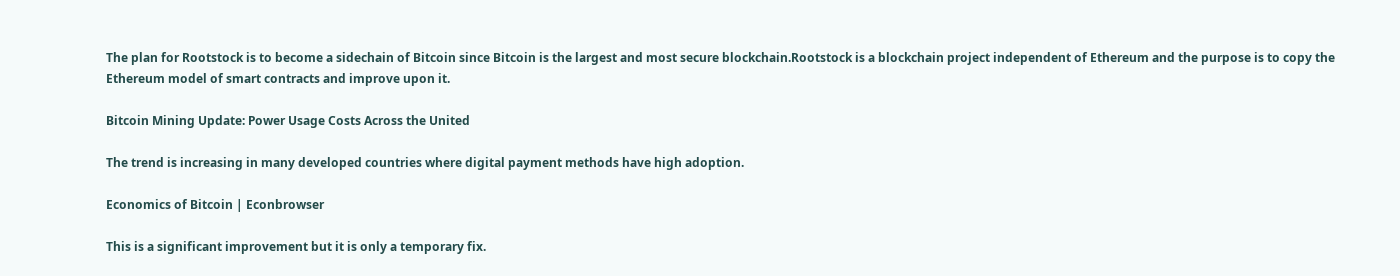The plan for Rootstock is to become a sidechain of Bitcoin since Bitcoin is the largest and most secure blockchain.Rootstock is a blockchain project independent of Ethereum and the purpose is to copy the Ethereum model of smart contracts and improve upon it.

Bitcoin Mining Update: Power Usage Costs Across the United

The trend is increasing in many developed countries where digital payment methods have high adoption.

Economics of Bitcoin | Econbrowser

This is a significant improvement but it is only a temporary fix.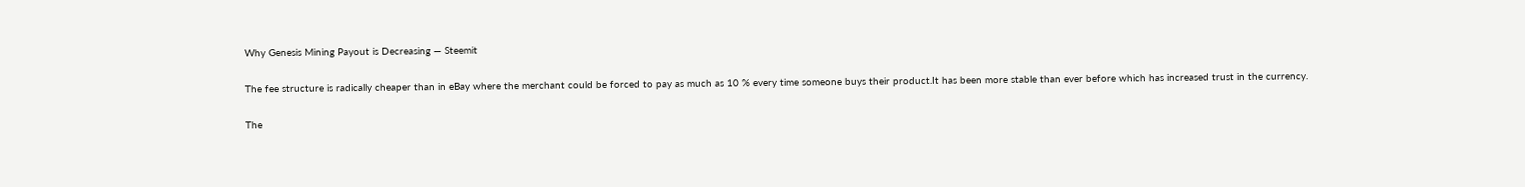Why Genesis Mining Payout is Decreasing — Steemit

The fee structure is radically cheaper than in eBay where the merchant could be forced to pay as much as 10 % every time someone buys their product.It has been more stable than ever before which has increased trust in the currency.

The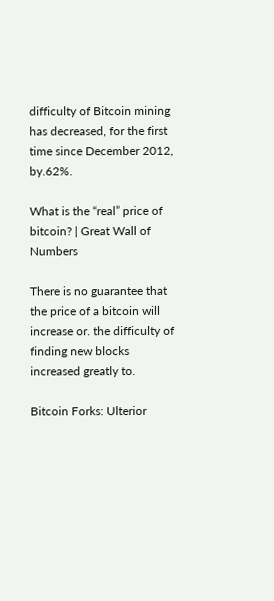difficulty of Bitcoin mining has decreased, for the first time since December 2012, by.62%.

What is the “real” price of bitcoin? | Great Wall of Numbers

There is no guarantee that the price of a bitcoin will increase or. the difficulty of finding new blocks increased greatly to.

Bitcoin Forks: Ulterior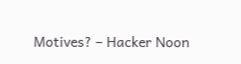Motives? – Hacker Noon